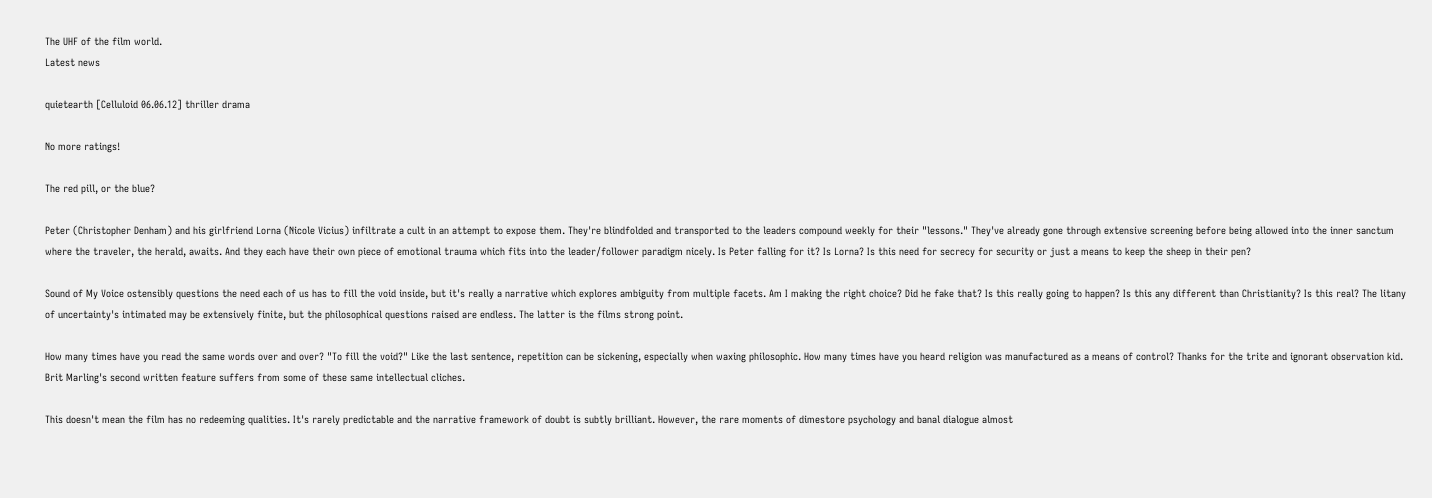The UHF of the film world.
Latest news

quietearth [Celluloid 06.06.12] thriller drama

No more ratings!

The red pill, or the blue?

Peter (Christopher Denham) and his girlfriend Lorna (Nicole Vicius) infiltrate a cult in an attempt to expose them. They're blindfolded and transported to the leaders compound weekly for their "lessons." They've already gone through extensive screening before being allowed into the inner sanctum where the traveler, the herald, awaits. And they each have their own piece of emotional trauma which fits into the leader/follower paradigm nicely. Is Peter falling for it? Is Lorna? Is this need for secrecy for security or just a means to keep the sheep in their pen?

Sound of My Voice ostensibly questions the need each of us has to fill the void inside, but it's really a narrative which explores ambiguity from multiple facets. Am I making the right choice? Did he fake that? Is this really going to happen? Is this any different than Christianity? Is this real? The litany of uncertainty's intimated may be extensively finite, but the philosophical questions raised are endless. The latter is the films strong point.

How many times have you read the same words over and over? "To fill the void?" Like the last sentence, repetition can be sickening, especially when waxing philosophic. How many times have you heard religion was manufactured as a means of control? Thanks for the trite and ignorant observation kid. Brit Marling's second written feature suffers from some of these same intellectual cliches.

This doesn't mean the film has no redeeming qualities. It's rarely predictable and the narrative framework of doubt is subtly brilliant. However, the rare moments of dimestore psychology and banal dialogue almost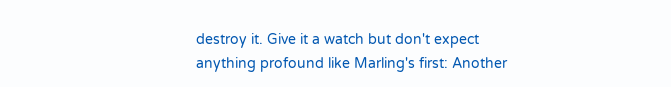destroy it. Give it a watch but don't expect anything profound like Marling's first: Another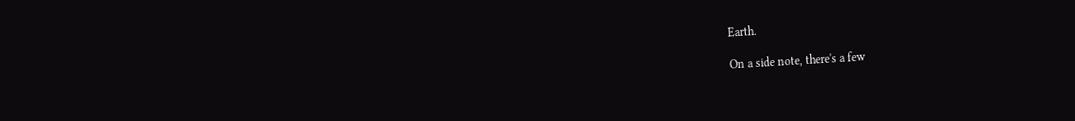Earth.

On a side note, there's a few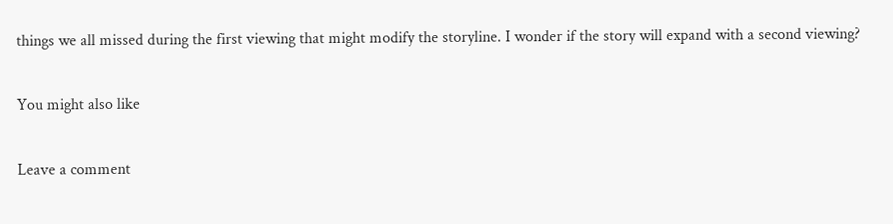things we all missed during the first viewing that might modify the storyline. I wonder if the story will expand with a second viewing?

You might also like

Leave a comment